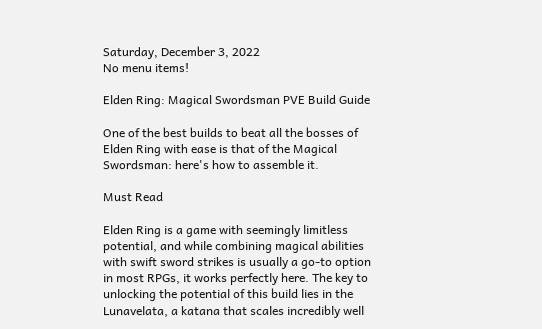Saturday, December 3, 2022
No menu items!

Elden Ring: Magical Swordsman PVE Build Guide

One of the best builds to beat all the bosses of Elden Ring with ease is that of the Magical Swordsman: here's how to assemble it.

Must Read

Elden Ring is a game with seemingly limitless potential, and while combining magical abilities with swift sword strikes is usually a go-to option in most RPGs, it works perfectly here. The key to unlocking the potential of this build lies in the Lunavelata, a katana that scales incredibly well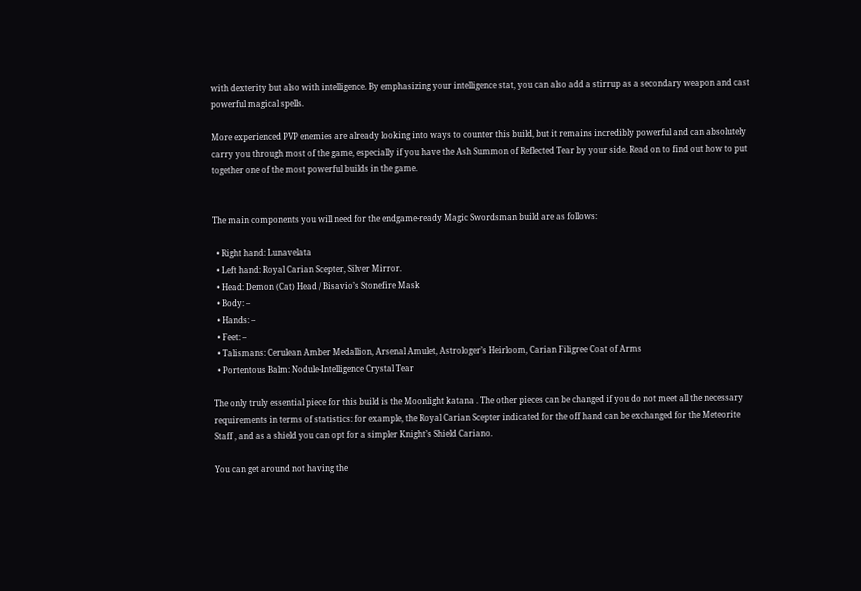with dexterity but also with intelligence. By emphasizing your intelligence stat, you can also add a stirrup as a secondary weapon and cast powerful magical spells.

More experienced PVP enemies are already looking into ways to counter this build, but it remains incredibly powerful and can absolutely carry you through most of the game, especially if you have the Ash Summon of Reflected Tear by your side. Read on to find out how to put together one of the most powerful builds in the game.


The main components you will need for the endgame-ready Magic Swordsman build are as follows:

  • Right hand: Lunavelata
  • Left hand: Royal Carian Scepter, Silver Mirror.
  • Head: Demon (Cat) Head / Bisavio’s Stonefire Mask
  • Body: –
  • Hands: –
  • Feet: –
  • Talismans: Cerulean Amber Medallion, Arsenal Amulet, Astrologer’s Heirloom, Carian Filigree Coat of Arms
  • Portentous Balm: Nodule-Intelligence Crystal Tear

The only truly essential piece for this build is the Moonlight katana . The other pieces can be changed if you do not meet all the necessary requirements in terms of statistics: for example, the Royal Carian Scepter indicated for the off hand can be exchanged for the Meteorite Staff , and as a shield you can opt for a simpler Knight’s Shield Cariano.

You can get around not having the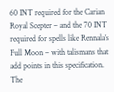60 INT required for the Carian Royal Scepter – and the 70 INT required for spells like Rennala’s Full Moon – with talismans that add points in this specification. The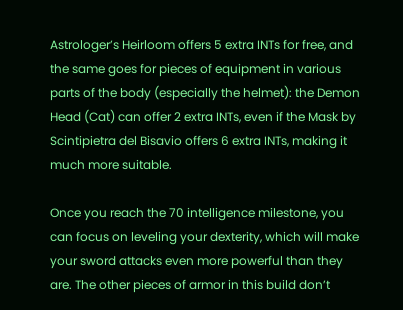Astrologer’s Heirloom offers 5 extra INTs for free, and the same goes for pieces of equipment in various parts of the body (especially the helmet): the Demon Head (Cat) can offer 2 extra INTs, even if the Mask by Scintipietra del Bisavio offers 6 extra INTs, making it much more suitable.

Once you reach the 70 intelligence milestone, you can focus on leveling your dexterity, which will make your sword attacks even more powerful than they are. The other pieces of armor in this build don’t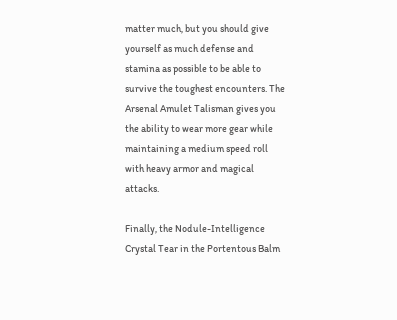matter much, but you should give yourself as much defense and stamina as possible to be able to survive the toughest encounters. The Arsenal Amulet Talisman gives you the ability to wear more gear while maintaining a medium speed roll with heavy armor and magical attacks.

Finally, the Nodule-Intelligence Crystal Tear in the Portentous Balm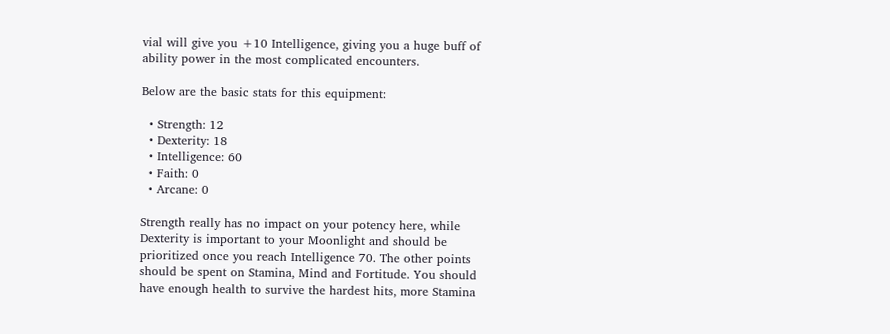vial will give you +10 Intelligence, giving you a huge buff of ability power in the most complicated encounters.

Below are the basic stats for this equipment:

  • Strength: 12
  • Dexterity: 18
  • Intelligence: 60
  • Faith: 0
  • Arcane: 0

Strength really has no impact on your potency here, while Dexterity is important to your Moonlight and should be prioritized once you reach Intelligence 70. The other points should be spent on Stamina, Mind and Fortitude. You should have enough health to survive the hardest hits, more Stamina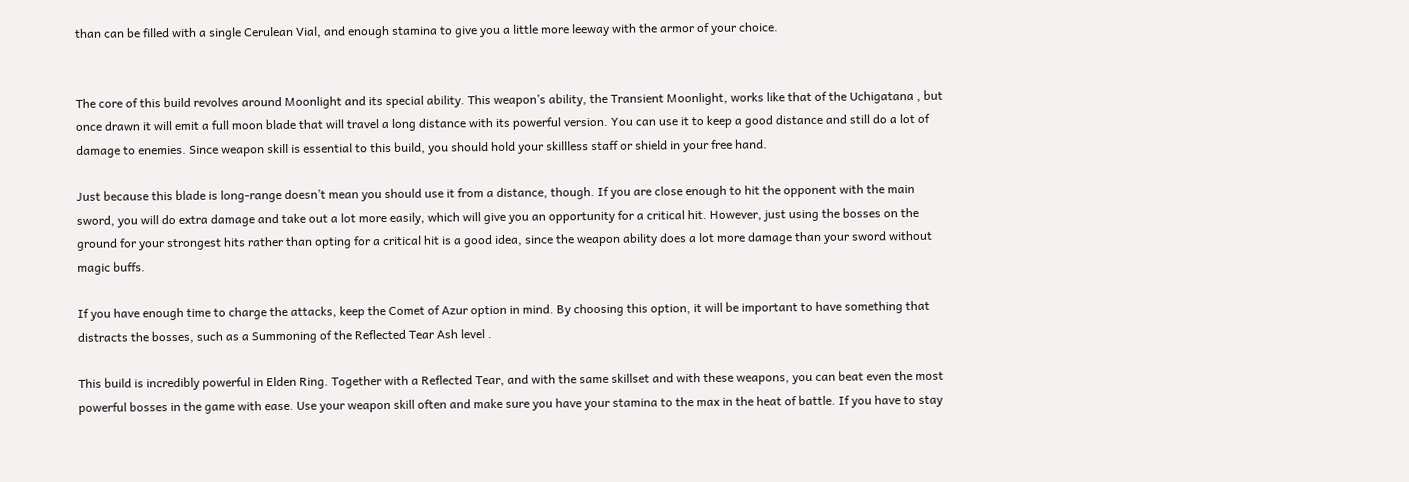than can be filled with a single Cerulean Vial, and enough stamina to give you a little more leeway with the armor of your choice.


The core of this build revolves around Moonlight and its special ability. This weapon’s ability, the Transient Moonlight, works like that of the Uchigatana , but once drawn it will emit a full moon blade that will travel a long distance with its powerful version. You can use it to keep a good distance and still do a lot of damage to enemies. Since weapon skill is essential to this build, you should hold your skillless staff or shield in your free hand.

Just because this blade is long-range doesn’t mean you should use it from a distance, though. If you are close enough to hit the opponent with the main sword, you will do extra damage and take out a lot more easily, which will give you an opportunity for a critical hit. However, just using the bosses on the ground for your strongest hits rather than opting for a critical hit is a good idea, since the weapon ability does a lot more damage than your sword without magic buffs.

If you have enough time to charge the attacks, keep the Comet of Azur option in mind. By choosing this option, it will be important to have something that distracts the bosses, such as a Summoning of the Reflected Tear Ash level .

This build is incredibly powerful in Elden Ring. Together with a Reflected Tear, and with the same skillset and with these weapons, you can beat even the most powerful bosses in the game with ease. Use your weapon skill often and make sure you have your stamina to the max in the heat of battle. If you have to stay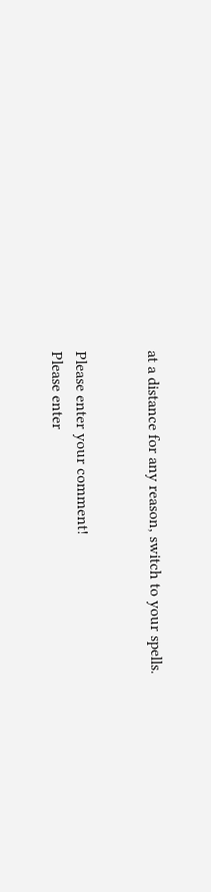at a distance for any reason, switch to your spells.


Please enter your comment!
Please enter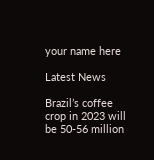your name here

Latest News

Brazil’s coffee crop in 2023 will be 50-56 million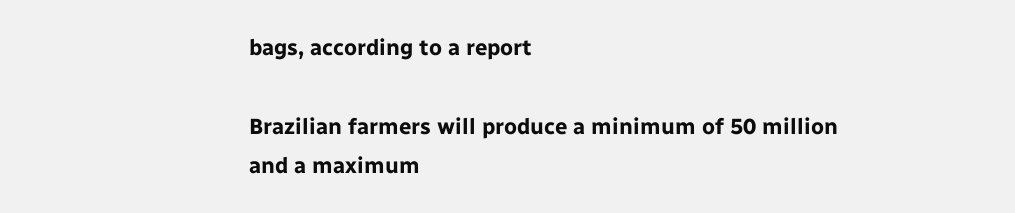bags, according to a report

Brazilian farmers will produce a minimum of 50 million and a maximum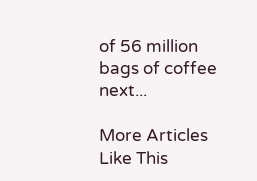of 56 million bags of coffee next...

More Articles Like This